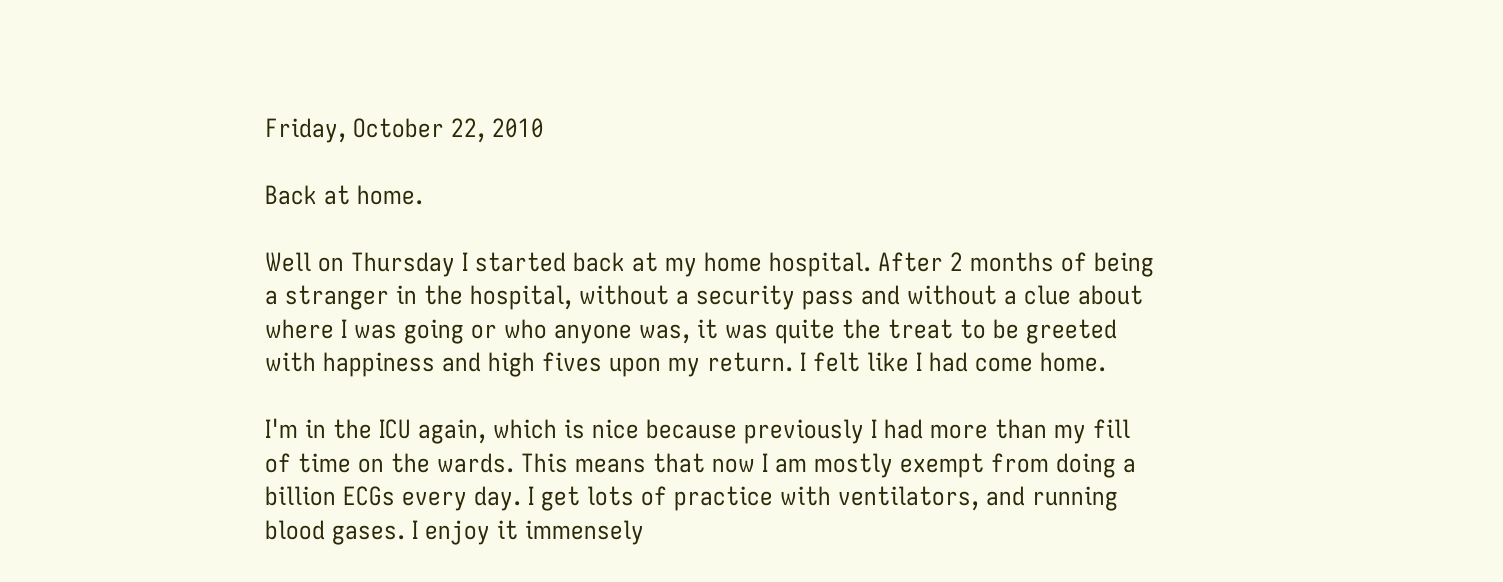Friday, October 22, 2010

Back at home.

Well on Thursday I started back at my home hospital. After 2 months of being a stranger in the hospital, without a security pass and without a clue about where I was going or who anyone was, it was quite the treat to be greeted with happiness and high fives upon my return. I felt like I had come home.

I'm in the ICU again, which is nice because previously I had more than my fill of time on the wards. This means that now I am mostly exempt from doing a billion ECGs every day. I get lots of practice with ventilators, and running blood gases. I enjoy it immensely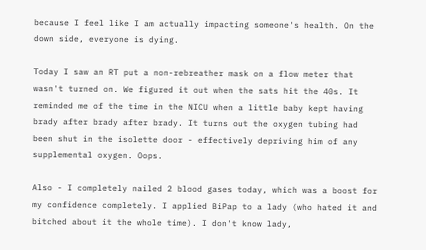because I feel like I am actually impacting someone's health. On the down side, everyone is dying.

Today I saw an RT put a non-rebreather mask on a flow meter that wasn't turned on. We figured it out when the sats hit the 40s. It reminded me of the time in the NICU when a little baby kept having brady after brady after brady. It turns out the oxygen tubing had been shut in the isolette door - effectively depriving him of any supplemental oxygen. Oops.

Also - I completely nailed 2 blood gases today, which was a boost for my confidence completely. I applied BiPap to a lady (who hated it and bitched about it the whole time). I don't know lady,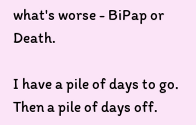what's worse - BiPap or Death.

I have a pile of days to go. Then a pile of days off.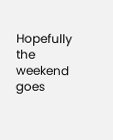Hopefully the weekend goes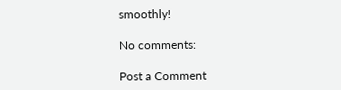smoothly!

No comments:

Post a Comment